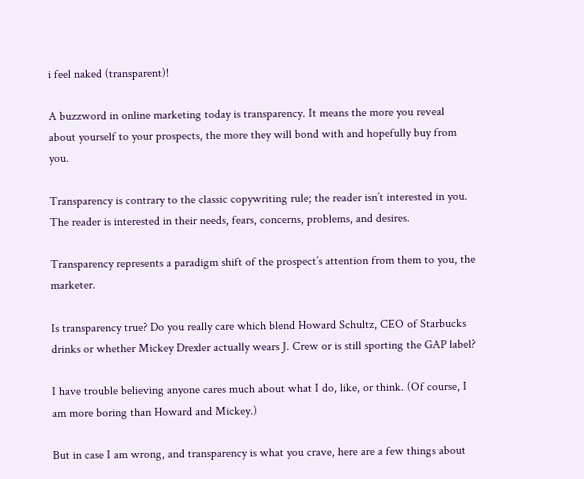i feel naked (transparent)!

A buzzword in online marketing today is transparency. It means the more you reveal about yourself to your prospects, the more they will bond with and hopefully buy from you.

Transparency is contrary to the classic copywriting rule; the reader isn’t interested in you. The reader is interested in their needs, fears, concerns, problems, and desires.

Transparency represents a paradigm shift of the prospect’s attention from them to you, the marketer.

Is transparency true? Do you really care which blend Howard Schultz, CEO of Starbucks drinks or whether Mickey Drexler actually wears J. Crew or is still sporting the GAP label?

I have trouble believing anyone cares much about what I do, like, or think. (Of course, I am more boring than Howard and Mickey.)

But in case I am wrong, and transparency is what you crave, here are a few things about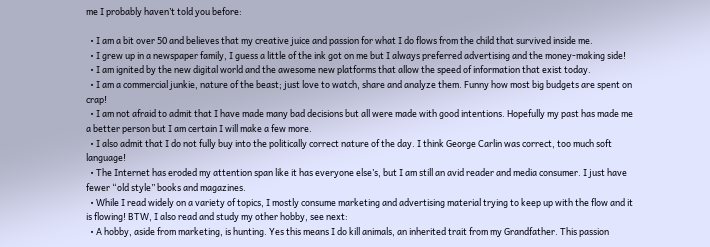me I probably haven’t told you before:

  • I am a bit over 50 and believes that my creative juice and passion for what I do flows from the child that survived inside me.
  • I grew up in a newspaper family, I guess a little of the ink got on me but I always preferred advertising and the money-making side!
  • I am ignited by the new digital world and the awesome new platforms that allow the speed of information that exist today.
  • I am a commercial junkie, nature of the beast; just love to watch, share and analyze them. Funny how most big budgets are spent on crap!
  • I am not afraid to admit that I have made many bad decisions but all were made with good intentions. Hopefully my past has made me a better person but I am certain I will make a few more.
  • I also admit that I do not fully buy into the politically correct nature of the day. I think George Carlin was correct, too much soft language!
  • The Internet has eroded my attention span like it has everyone else’s, but I am still an avid reader and media consumer. I just have fewer “old style” books and magazines.
  • While I read widely on a variety of topics, I mostly consume marketing and advertising material trying to keep up with the flow and it is flowing! BTW, I also read and study my other hobby, see next:
  • A hobby, aside from marketing, is hunting. Yes this means I do kill animals, an inherited trait from my Grandfather. This passion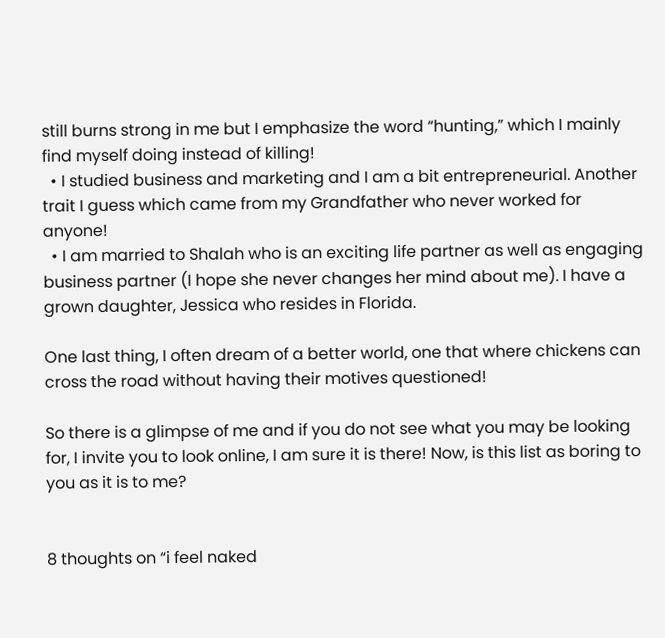still burns strong in me but I emphasize the word “hunting,” which I mainly find myself doing instead of killing!
  • I studied business and marketing and I am a bit entrepreneurial. Another trait I guess which came from my Grandfather who never worked for anyone!
  • I am married to Shalah who is an exciting life partner as well as engaging business partner (I hope she never changes her mind about me). I have a grown daughter, Jessica who resides in Florida.

One last thing, I often dream of a better world, one that where chickens can cross the road without having their motives questioned!

So there is a glimpse of me and if you do not see what you may be looking for, I invite you to look online, I am sure it is there! Now, is this list as boring to you as it is to me?


8 thoughts on “i feel naked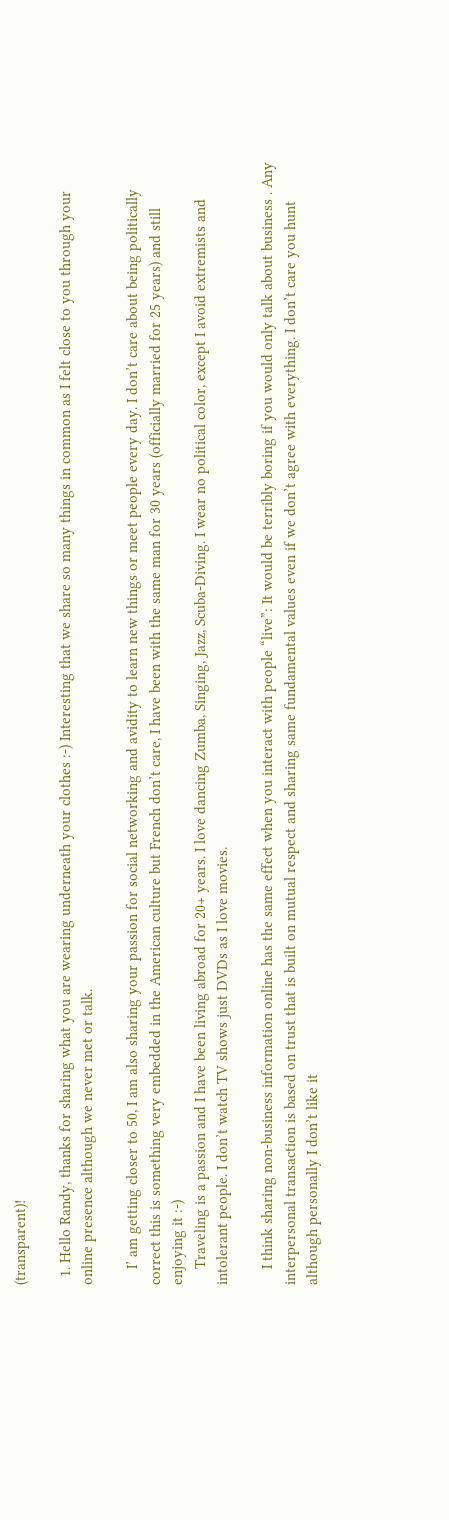(transparent)!

  1. Hello Randy, thanks for sharing what you are wearing underneath your clothes :-) Interesting that we share so many things in common as I felt close to you through your online presence although we never met or talk.

    I’ am getting closer to 50, I am also sharing your passion for social networking and avidity to learn new things or meet people every day. I don’t care about being politically correct this is something very embedded in the American culture but French don’t care, I have been with the same man for 30 years (officially married for 25 years) and still enjoying it :-)
    Traveling is a passion and I have been living abroad for 20+ years. I love dancing Zumba, Singing, Jazz, Scuba-Diving. I wear no political color, except I avoid extremists and intolerant people. I don’t watch TV shows just DVDs as I love movies.

    I think sharing non-business information online has the same effect when you interact with people “live”: It would be terribly boring if you would only talk about business . Any interpersonal transaction is based on trust that is built on mutual respect and sharing same fundamental values even if we don’t agree with everything. I don’t care you hunt although personally I don’t like it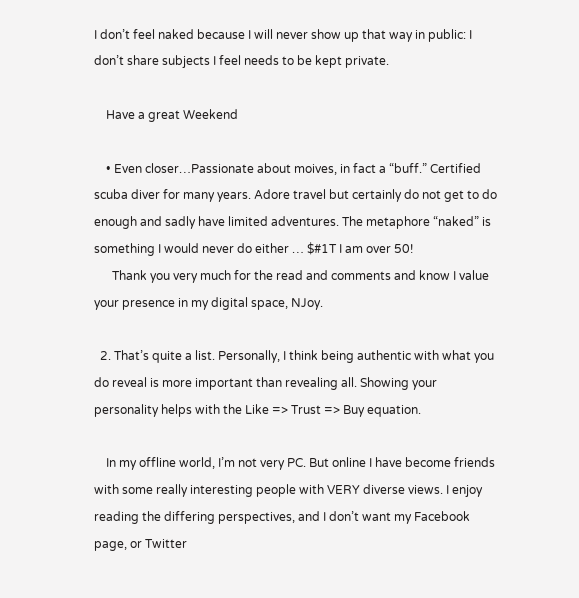I don’t feel naked because I will never show up that way in public: I don’t share subjects I feel needs to be kept private.

    Have a great Weekend

    • Even closer…Passionate about moives, in fact a “buff.” Certified scuba diver for many years. Adore travel but certainly do not get to do enough and sadly have limited adventures. The metaphore “naked” is something I would never do either … $#1T I am over 50!
      Thank you very much for the read and comments and know I value your presence in my digital space, NJoy.

  2. That’s quite a list. Personally, I think being authentic with what you do reveal is more important than revealing all. Showing your personality helps with the Like => Trust => Buy equation.

    In my offline world, I’m not very PC. But online I have become friends with some really interesting people with VERY diverse views. I enjoy reading the differing perspectives, and I don’t want my Facebook page, or Twitter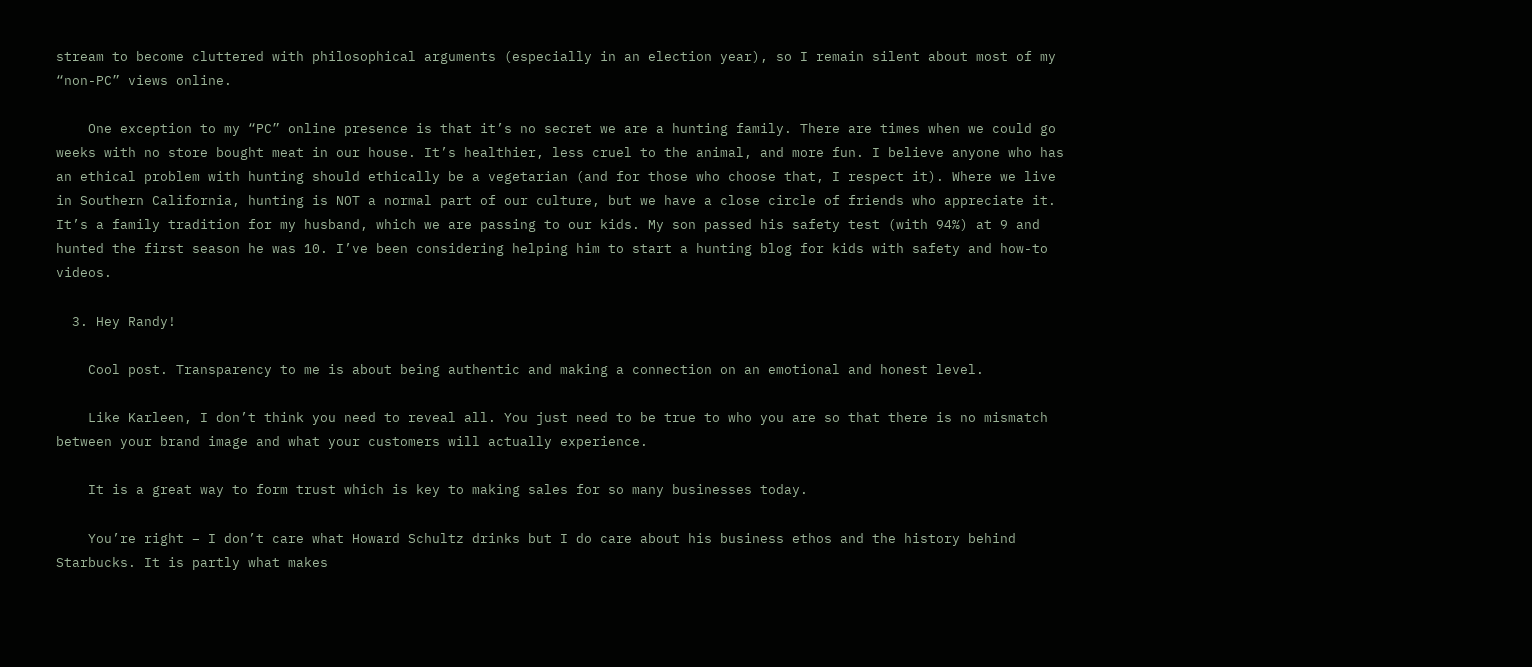stream to become cluttered with philosophical arguments (especially in an election year), so I remain silent about most of my “non-PC” views online.

    One exception to my “PC” online presence is that it’s no secret we are a hunting family. There are times when we could go weeks with no store bought meat in our house. It’s healthier, less cruel to the animal, and more fun. I believe anyone who has an ethical problem with hunting should ethically be a vegetarian (and for those who choose that, I respect it). Where we live in Southern California, hunting is NOT a normal part of our culture, but we have a close circle of friends who appreciate it. It’s a family tradition for my husband, which we are passing to our kids. My son passed his safety test (with 94%) at 9 and hunted the first season he was 10. I’ve been considering helping him to start a hunting blog for kids with safety and how-to videos.

  3. Hey Randy!

    Cool post. Transparency to me is about being authentic and making a connection on an emotional and honest level.

    Like Karleen, I don’t think you need to reveal all. You just need to be true to who you are so that there is no mismatch between your brand image and what your customers will actually experience.

    It is a great way to form trust which is key to making sales for so many businesses today.

    You’re right – I don’t care what Howard Schultz drinks but I do care about his business ethos and the history behind Starbucks. It is partly what makes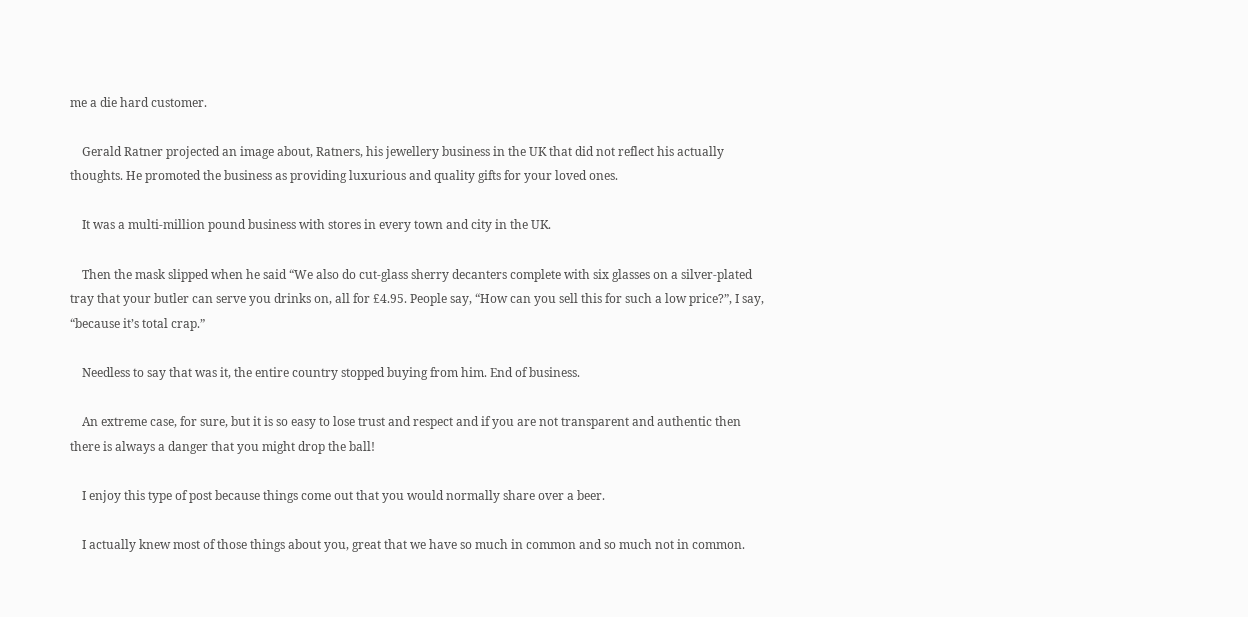me a die hard customer.

    Gerald Ratner projected an image about, Ratners, his jewellery business in the UK that did not reflect his actually thoughts. He promoted the business as providing luxurious and quality gifts for your loved ones.

    It was a multi-million pound business with stores in every town and city in the UK.

    Then the mask slipped when he said “We also do cut-glass sherry decanters complete with six glasses on a silver-plated tray that your butler can serve you drinks on, all for £4.95. People say, “How can you sell this for such a low price?”, I say, “because it’s total crap.”

    Needless to say that was it, the entire country stopped buying from him. End of business.

    An extreme case, for sure, but it is so easy to lose trust and respect and if you are not transparent and authentic then there is always a danger that you might drop the ball!

    I enjoy this type of post because things come out that you would normally share over a beer.

    I actually knew most of those things about you, great that we have so much in common and so much not in common.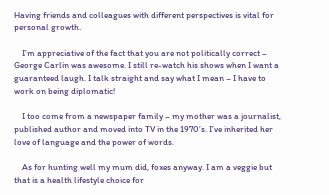Having friends and colleagues with different perspectives is vital for personal growth.

    I’m appreciative of the fact that you are not politically correct – George Carlin was awesome. I still re-watch his shows when I want a guaranteed laugh. I talk straight and say what I mean – I have to work on being diplomatic!

    I too come from a newspaper family – my mother was a journalist, published author and moved into TV in the 1970’s. I’ve inherited her love of language and the power of words.

    As for hunting well my mum did, foxes anyway. I am a veggie but that is a health lifestyle choice for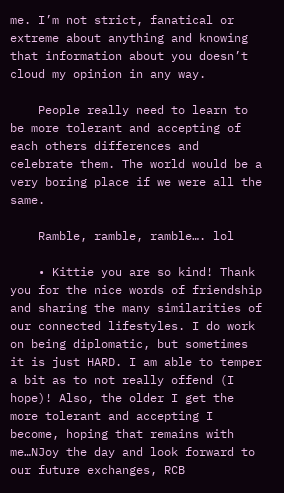me. I’m not strict, fanatical or extreme about anything and knowing that information about you doesn’t cloud my opinion in any way.

    People really need to learn to be more tolerant and accepting of each others differences and celebrate them. The world would be a very boring place if we were all the same.

    Ramble, ramble, ramble…. lol

    • Kittie you are so kind! Thank you for the nice words of friendship and sharing the many similarities of our connected lifestyles. I do work on being diplomatic, but sometimes it is just HARD. I am able to temper a bit as to not really offend (I hope)! Also, the older I get the more tolerant and accepting I become, hoping that remains with me…NJoy the day and look forward to our future exchanges, RCB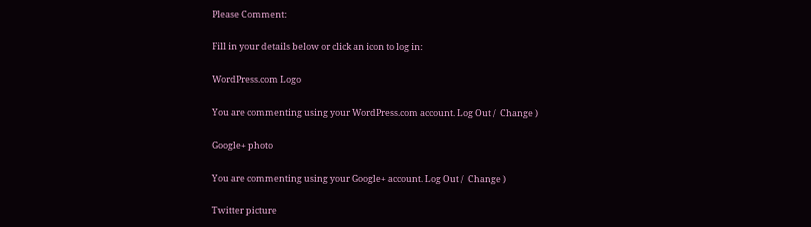Please Comment:

Fill in your details below or click an icon to log in:

WordPress.com Logo

You are commenting using your WordPress.com account. Log Out /  Change )

Google+ photo

You are commenting using your Google+ account. Log Out /  Change )

Twitter picture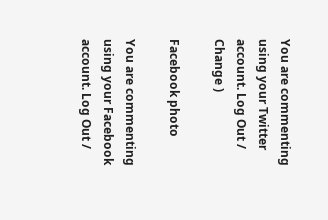You are commenting using your Twitter account. Log Out /  Change )

Facebook photo

You are commenting using your Facebook account. Log Out /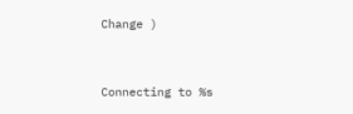Change )


Connecting to %s